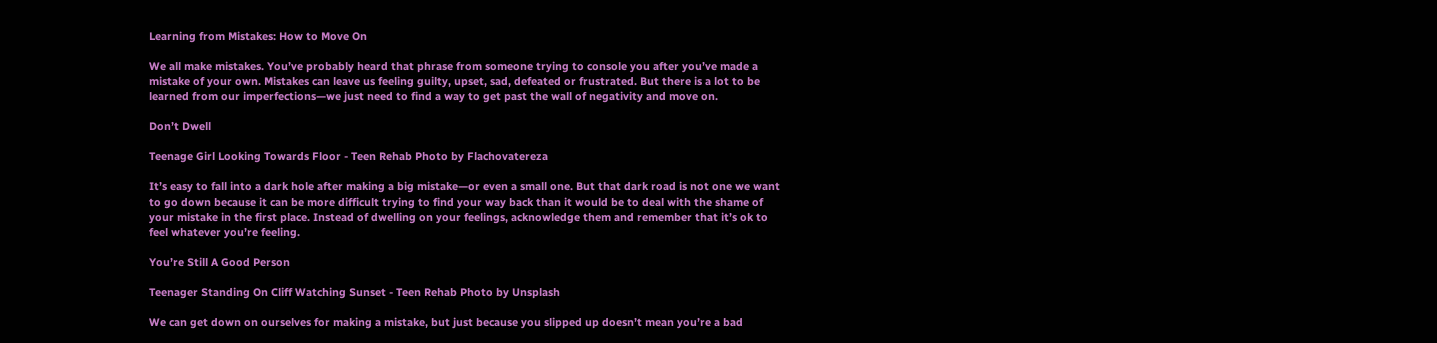Learning from Mistakes: How to Move On

We all make mistakes. You’ve probably heard that phrase from someone trying to console you after you’ve made a mistake of your own. Mistakes can leave us feeling guilty, upset, sad, defeated or frustrated. But there is a lot to be learned from our imperfections—we just need to find a way to get past the wall of negativity and move on.

Don’t Dwell

Teenage Girl Looking Towards Floor - Teen Rehab Photo by Flachovatereza

It’s easy to fall into a dark hole after making a big mistake—or even a small one. But that dark road is not one we want to go down because it can be more difficult trying to find your way back than it would be to deal with the shame of your mistake in the first place. Instead of dwelling on your feelings, acknowledge them and remember that it’s ok to feel whatever you’re feeling.

You’re Still A Good Person

Teenager Standing On Cliff Watching Sunset - Teen Rehab Photo by Unsplash

We can get down on ourselves for making a mistake, but just because you slipped up doesn’t mean you’re a bad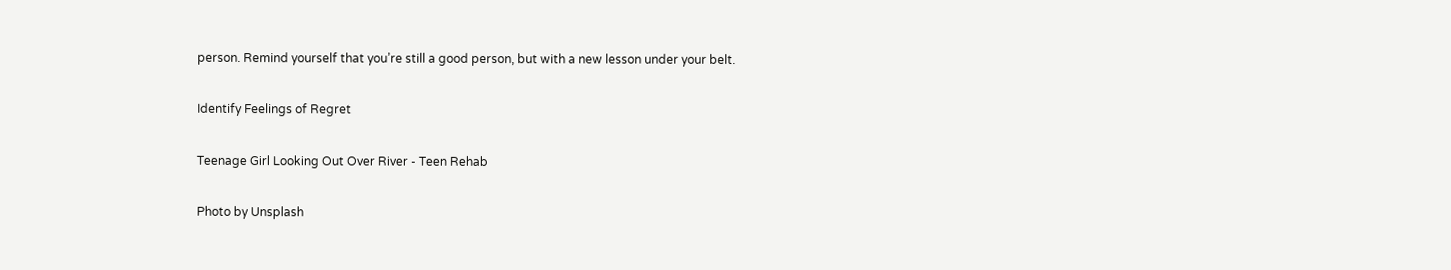person. Remind yourself that you’re still a good person, but with a new lesson under your belt.

Identify Feelings of Regret

Teenage Girl Looking Out Over River - Teen Rehab

Photo by Unsplash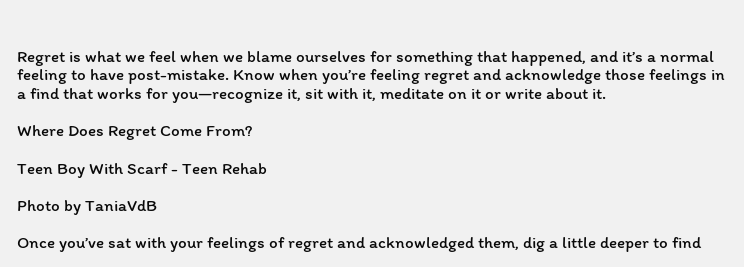Regret is what we feel when we blame ourselves for something that happened, and it’s a normal feeling to have post-mistake. Know when you’re feeling regret and acknowledge those feelings in a find that works for you—recognize it, sit with it, meditate on it or write about it.

Where Does Regret Come From?

Teen Boy With Scarf - Teen Rehab

Photo by TaniaVdB

Once you’ve sat with your feelings of regret and acknowledged them, dig a little deeper to find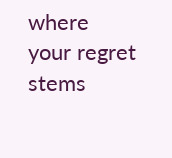where your regret stems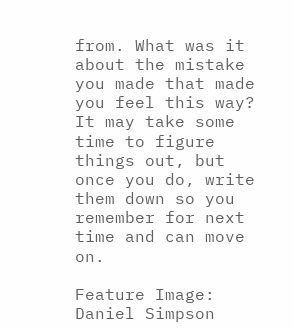from. What was it about the mistake you made that made you feel this way? It may take some time to figure things out, but once you do, write them down so you remember for next time and can move on.

Feature Image: Daniel Simpson